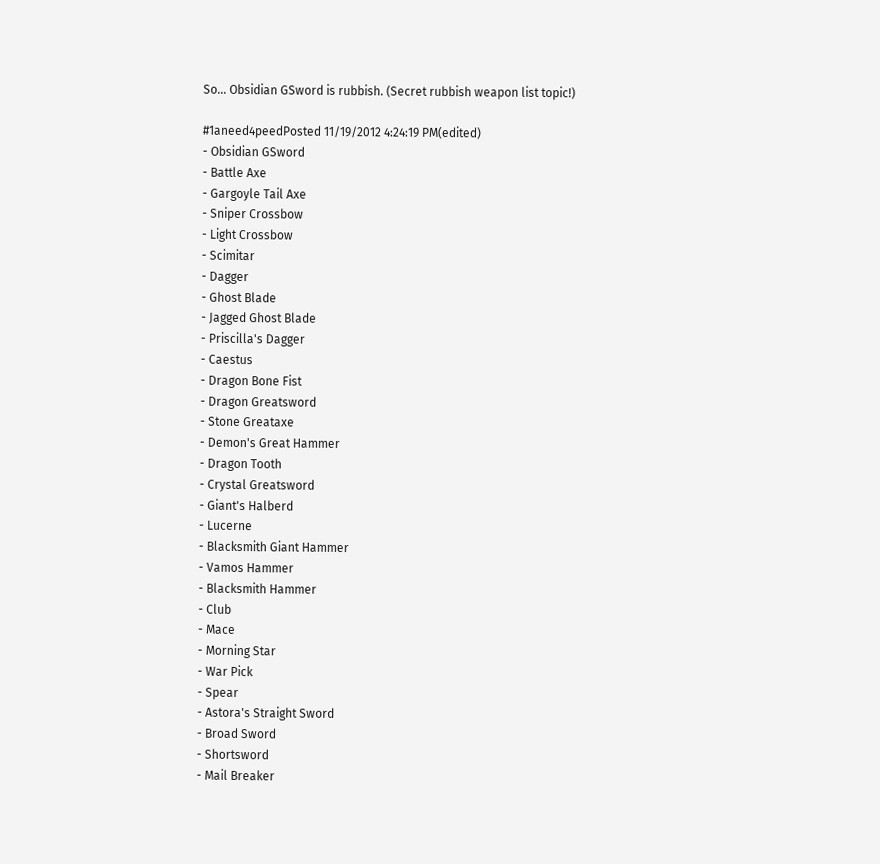So... Obsidian GSword is rubbish. (Secret rubbish weapon list topic!)

#1aneed4peedPosted 11/19/2012 4:24:19 PM(edited)
- Obsidian GSword
- Battle Axe
- Gargoyle Tail Axe
- Sniper Crossbow
- Light Crossbow
- Scimitar
- Dagger
- Ghost Blade
- Jagged Ghost Blade
- Priscilla's Dagger
- Caestus
- Dragon Bone Fist
- Dragon Greatsword
- Stone Greataxe
- Demon's Great Hammer
- Dragon Tooth
- Crystal Greatsword
- Giant's Halberd
- Lucerne
- Blacksmith Giant Hammer
- Vamos Hammer
- Blacksmith Hammer
- Club
- Mace
- Morning Star
- War Pick
- Spear
- Astora's Straight Sword
- Broad Sword
- Shortsword
- Mail Breaker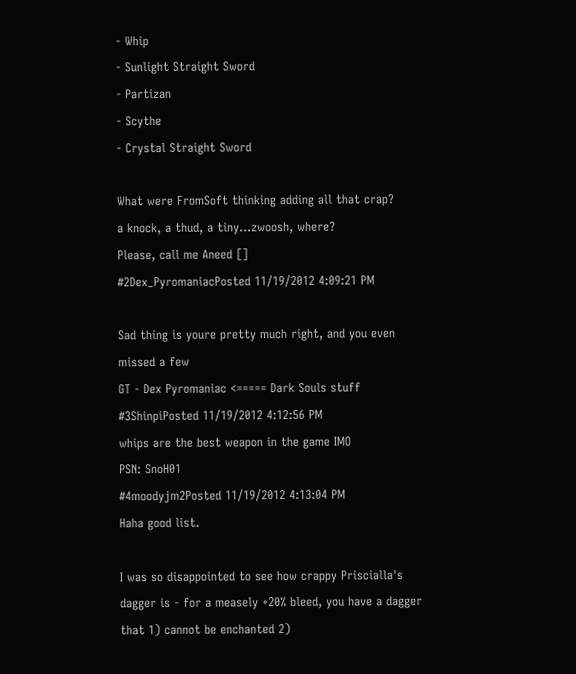- Whip
- Sunlight Straight Sword
- Partizan
- Scythe
- Crystal Straight Sword

What were FromSoft thinking adding all that crap?
a knock, a thud, a tiny...zwoosh, where?
Please, call me Aneed []
#2Dex_PyromaniacPosted 11/19/2012 4:09:21 PM

Sad thing is youre pretty much right, and you even missed a few
GT - Dex Pyromaniac <===== Dark Souls stuff
#3ShinpiPosted 11/19/2012 4:12:56 PM
whips are the best weapon in the game IMO
PSN: SnoH01
#4moodyjm2Posted 11/19/2012 4:13:04 PM
Haha good list.

I was so disappointed to see how crappy Priscialla's dagger is - for a measely +20% bleed, you have a dagger that 1) cannot be enchanted 2)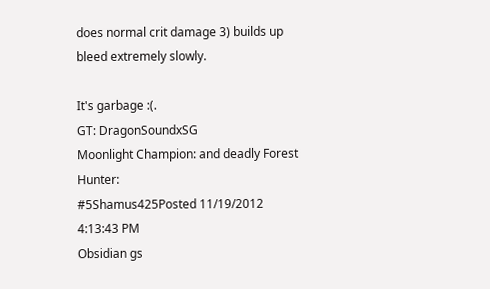does normal crit damage 3) builds up bleed extremely slowly.

It's garbage :(.
GT: DragonSoundxSG
Moonlight Champion: and deadly Forest Hunter:
#5Shamus425Posted 11/19/2012 4:13:43 PM
Obsidian gs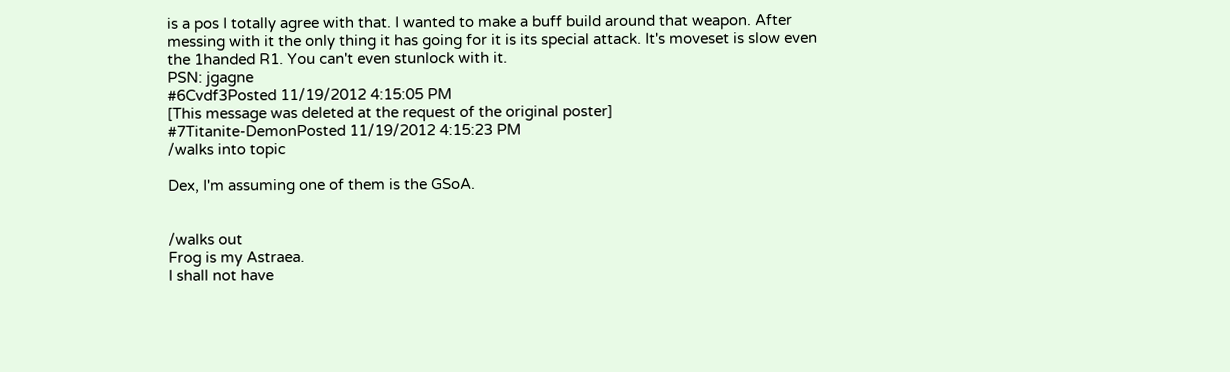is a pos I totally agree with that. I wanted to make a buff build around that weapon. After messing with it the only thing it has going for it is its special attack. It's moveset is slow even the 1handed R1. You can't even stunlock with it.
PSN: jgagne
#6Cvdf3Posted 11/19/2012 4:15:05 PM
[This message was deleted at the request of the original poster]
#7Titanite-DemonPosted 11/19/2012 4:15:23 PM
/walks into topic

Dex, I'm assuming one of them is the GSoA.


/walks out
Frog is my Astraea.
I shall not have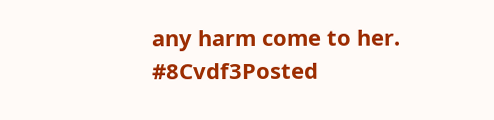any harm come to her.
#8Cvdf3Posted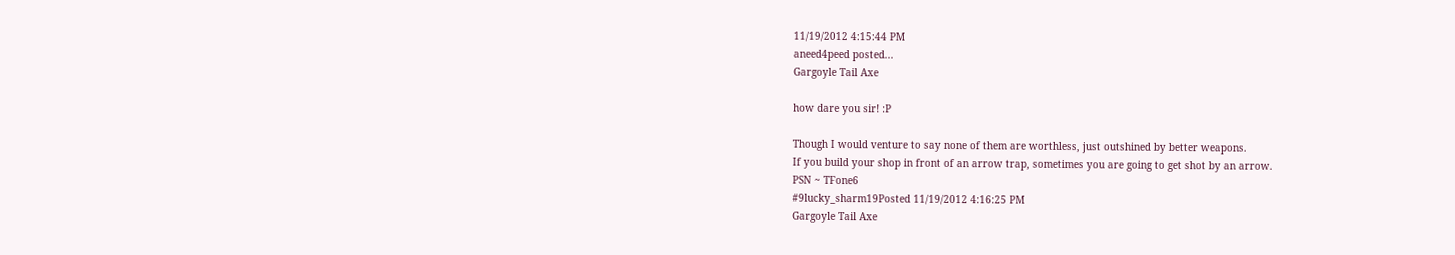11/19/2012 4:15:44 PM
aneed4peed posted...
Gargoyle Tail Axe

how dare you sir! :P

Though I would venture to say none of them are worthless, just outshined by better weapons.
If you build your shop in front of an arrow trap, sometimes you are going to get shot by an arrow.
PSN ~ TFone6
#9lucky_sharm19Posted 11/19/2012 4:16:25 PM
Gargoyle Tail Axe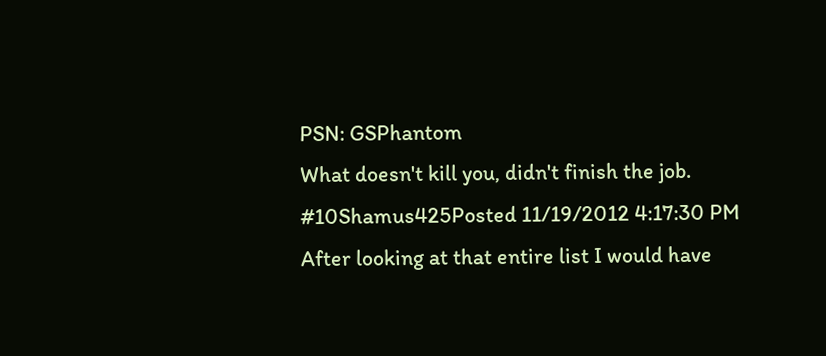PSN: GSPhantom
What doesn't kill you, didn't finish the job.
#10Shamus425Posted 11/19/2012 4:17:30 PM
After looking at that entire list I would have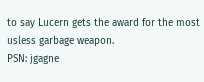to say Lucern gets the award for the most usless garbage weapon.
PSN: jgagne